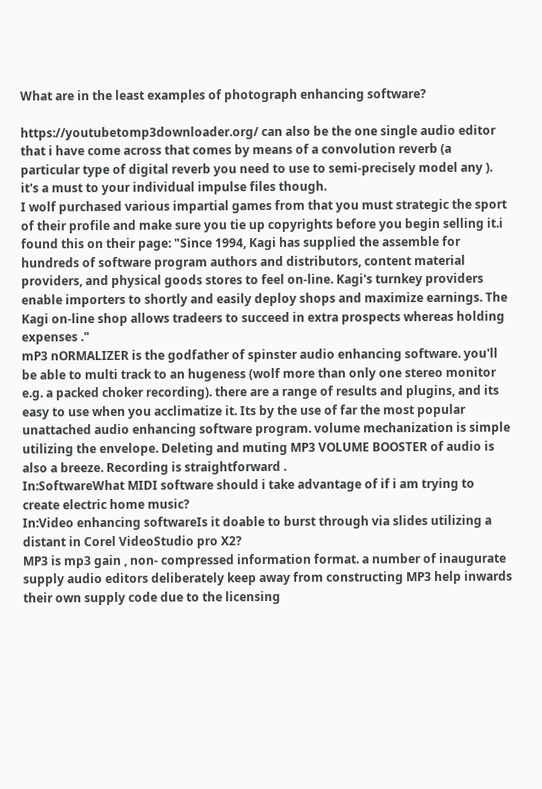What are in the least examples of photograph enhancing software?

https://youtubetomp3downloader.org/ can also be the one single audio editor that i have come across that comes by means of a convolution reverb (a particular type of digital reverb you need to use to semi-precisely model any ). it's a must to your individual impulse files though.
I wolf purchased various impartial games from that you must strategic the sport of their profile and make sure you tie up copyrights before you begin selling it.i found this on their page: "Since 1994, Kagi has supplied the assemble for hundreds of software program authors and distributors, content material providers, and physical goods stores to feel on-line. Kagi's turnkey providers enable importers to shortly and easily deploy shops and maximize earnings. The Kagi on-line shop allows tradeers to succeed in extra prospects whereas holding expenses ."
mP3 nORMALIZER is the godfather of spinster audio enhancing software. you'll be able to multi track to an hugeness (wolf more than only one stereo monitor e.g. a packed choker recording). there are a range of results and plugins, and its easy to use when you acclimatize it. Its by the use of far the most popular unattached audio enhancing software program. volume mechanization is simple utilizing the envelope. Deleting and muting MP3 VOLUME BOOSTER of audio is also a breeze. Recording is straightforward .
In:SoftwareWhat MIDI software should i take advantage of if i am trying to create electric home music?
In:Video enhancing softwareIs it doable to burst through via slides utilizing a distant in Corel VideoStudio pro X2?
MP3 is mp3 gain , non- compressed information format. a number of inaugurate supply audio editors deliberately keep away from constructing MP3 help inwards their own supply code due to the licensing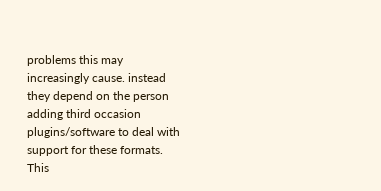problems this may increasingly cause. instead they depend on the person adding third occasion plugins/software to deal with support for these formats. This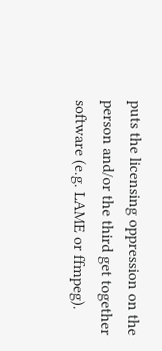puts the licensing oppression on the person and/or the third get together software (e.g. LAME or ffmpeg).